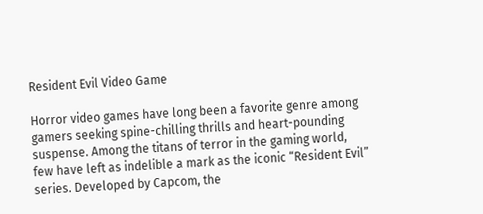Resident Evil Video Game

Horror video games have long been a favorite genre among gamers seeking spine-chilling thrills and heart-pounding suspense. Among the titans of terror in the gaming world, few have left as indelible a mark as the iconic “Resident Evil” series. Developed by Capcom, the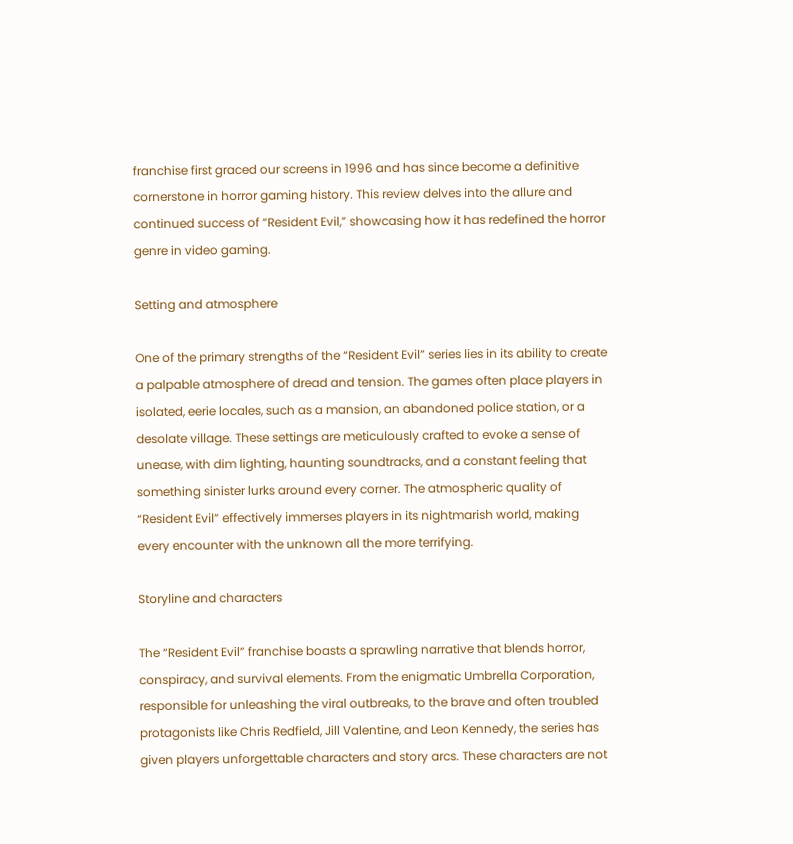franchise first graced our screens in 1996 and has since become a definitive cornerstone in horror gaming history. This review delves into the allure and continued success of “Resident Evil,” showcasing how it has redefined the horror genre in video gaming.

Setting and atmosphere

One of the primary strengths of the “Resident Evil” series lies in its ability to create a palpable atmosphere of dread and tension. The games often place players in isolated, eerie locales, such as a mansion, an abandoned police station, or a desolate village. These settings are meticulously crafted to evoke a sense of unease, with dim lighting, haunting soundtracks, and a constant feeling that something sinister lurks around every corner. The atmospheric quality of “Resident Evil” effectively immerses players in its nightmarish world, making every encounter with the unknown all the more terrifying.

Storyline and characters

The “Resident Evil” franchise boasts a sprawling narrative that blends horror, conspiracy, and survival elements. From the enigmatic Umbrella Corporation, responsible for unleashing the viral outbreaks, to the brave and often troubled protagonists like Chris Redfield, Jill Valentine, and Leon Kennedy, the series has given players unforgettable characters and story arcs. These characters are not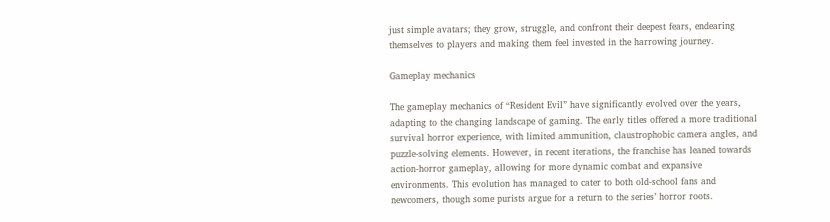just simple avatars; they grow, struggle, and confront their deepest fears, endearing themselves to players and making them feel invested in the harrowing journey.

Gameplay mechanics

The gameplay mechanics of “Resident Evil” have significantly evolved over the years, adapting to the changing landscape of gaming. The early titles offered a more traditional survival horror experience, with limited ammunition, claustrophobic camera angles, and puzzle-solving elements. However, in recent iterations, the franchise has leaned towards action-horror gameplay, allowing for more dynamic combat and expansive environments. This evolution has managed to cater to both old-school fans and newcomers, though some purists argue for a return to the series’ horror roots.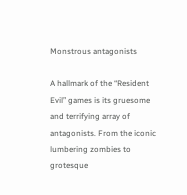Monstrous antagonists

A hallmark of the “Resident Evil” games is its gruesome and terrifying array of antagonists. From the iconic lumbering zombies to grotesque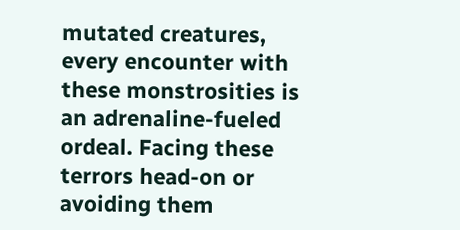mutated creatures, every encounter with these monstrosities is an adrenaline-fueled ordeal. Facing these terrors head-on or avoiding them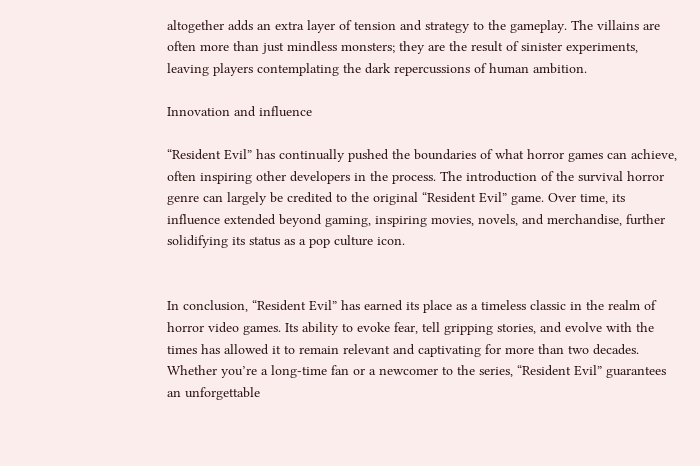altogether adds an extra layer of tension and strategy to the gameplay. The villains are often more than just mindless monsters; they are the result of sinister experiments, leaving players contemplating the dark repercussions of human ambition.

Innovation and influence

“Resident Evil” has continually pushed the boundaries of what horror games can achieve, often inspiring other developers in the process. The introduction of the survival horror genre can largely be credited to the original “Resident Evil” game. Over time, its influence extended beyond gaming, inspiring movies, novels, and merchandise, further solidifying its status as a pop culture icon.


In conclusion, “Resident Evil” has earned its place as a timeless classic in the realm of horror video games. Its ability to evoke fear, tell gripping stories, and evolve with the times has allowed it to remain relevant and captivating for more than two decades. Whether you’re a long-time fan or a newcomer to the series, “Resident Evil” guarantees an unforgettable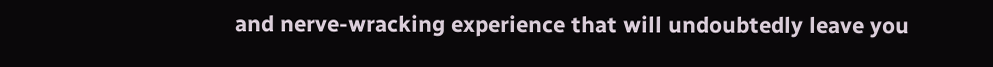and nerve-wracking experience that will undoubtedly leave you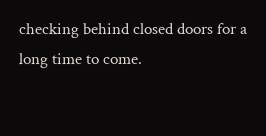checking behind closed doors for a long time to come.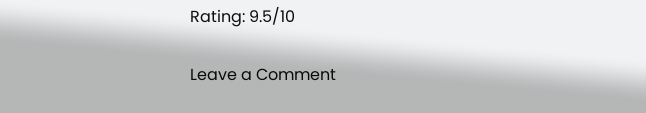Rating: 9.5/10

Leave a Comment